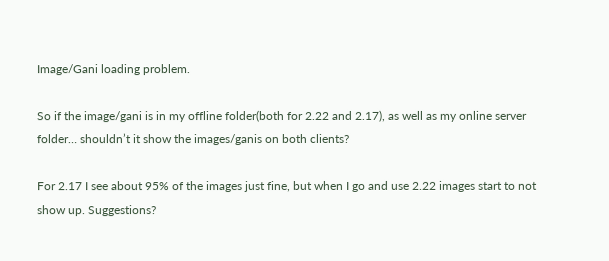Image/Gani loading problem.

So if the image/gani is in my offline folder(both for 2.22 and 2.17), as well as my online server folder… shouldn’t it show the images/ganis on both clients?

For 2.17 I see about 95% of the images just fine, but when I go and use 2.22 images start to not show up. Suggestions?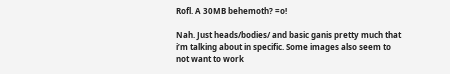Rofl. A 30MB behemoth? =o!

Nah. Just heads/bodies/ and basic ganis pretty much that i’m talking about in specific. Some images also seem to not want to work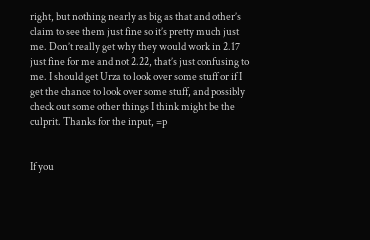right, but nothing nearly as big as that and other’s claim to see them just fine so it’s pretty much just me. Don’t really get why they would work in 2.17 just fine for me and not 2.22, that’s just confusing to me. I should get Urza to look over some stuff or if I get the chance to look over some stuff, and possibly check out some other things I think might be the culprit. Thanks for the input, =p


If you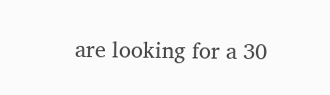are looking for a 30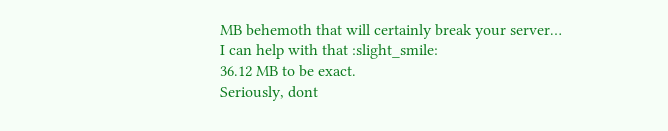MB behemoth that will certainly break your server…
I can help with that :slight_smile:
36.12 MB to be exact.
Seriously, dont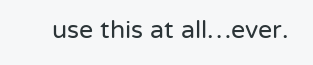use this at all…ever.